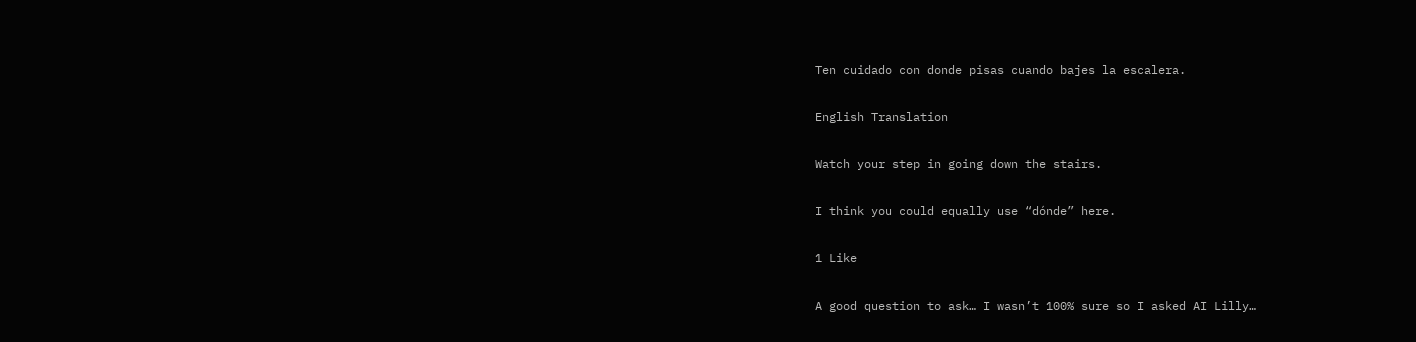Ten cuidado con donde pisas cuando bajes la escalera.

English Translation

Watch your step in going down the stairs.

I think you could equally use “dónde” here.

1 Like

A good question to ask… I wasn’t 100% sure so I asked AI Lilly…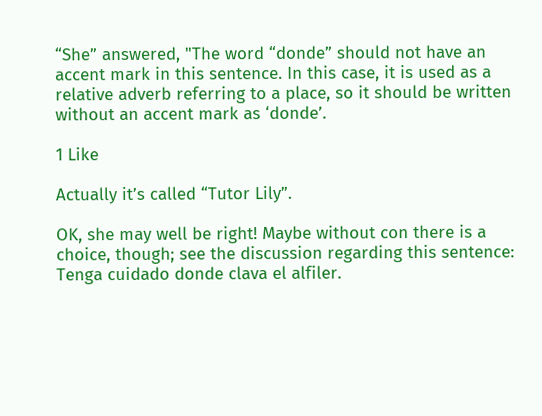“She” answered, "The word “donde” should not have an accent mark in this sentence. In this case, it is used as a relative adverb referring to a place, so it should be written without an accent mark as ‘donde’.

1 Like

Actually it’s called “Tutor Lily”.

OK, she may well be right! Maybe without con there is a choice, though; see the discussion regarding this sentence: Tenga cuidado donde clava el alfiler.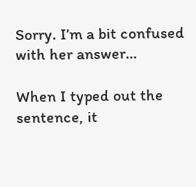Sorry. I’m a bit confused with her answer…

When I typed out the sentence, it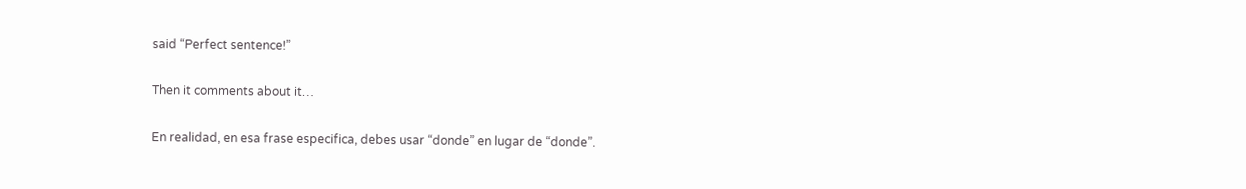said “Perfect sentence!”

Then it comments about it…

En realidad, en esa frase especifica, debes usar “donde” en lugar de “donde”.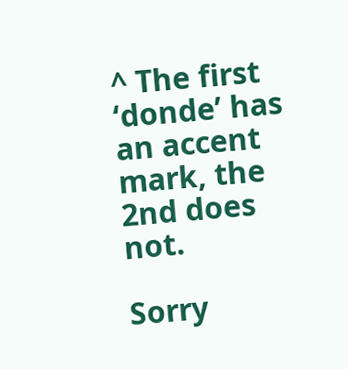^ The first ‘donde’ has an accent mark, the 2nd does not.

Sorry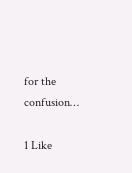for the confusion…

1 Like